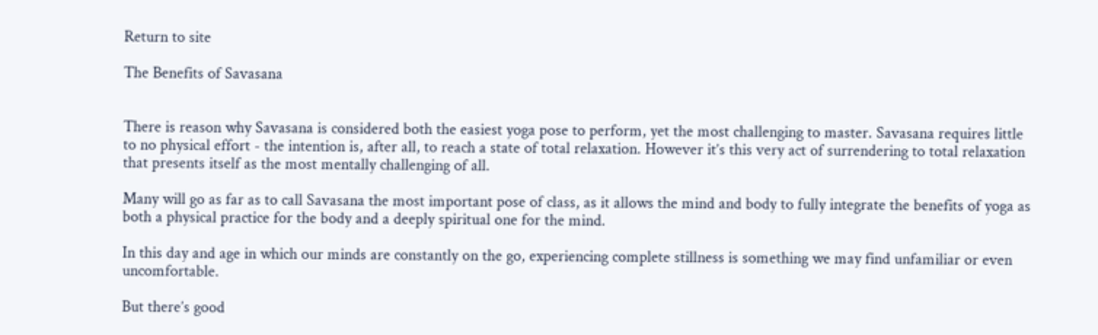Return to site

The Benefits of Savasana


There is reason why Savasana is considered both the easiest yoga pose to perform, yet the most challenging to master. Savasana requires little to no physical effort - the intention is, after all, to reach a state of total relaxation. However it’s this very act of surrendering to total relaxation that presents itself as the most mentally challenging of all.

Many will go as far as to call Savasana the most important pose of class, as it allows the mind and body to fully integrate the benefits of yoga as both a physical practice for the body and a deeply spiritual one for the mind.

In this day and age in which our minds are constantly on the go, experiencing complete stillness is something we may find unfamiliar or even uncomfortable.

But there’s good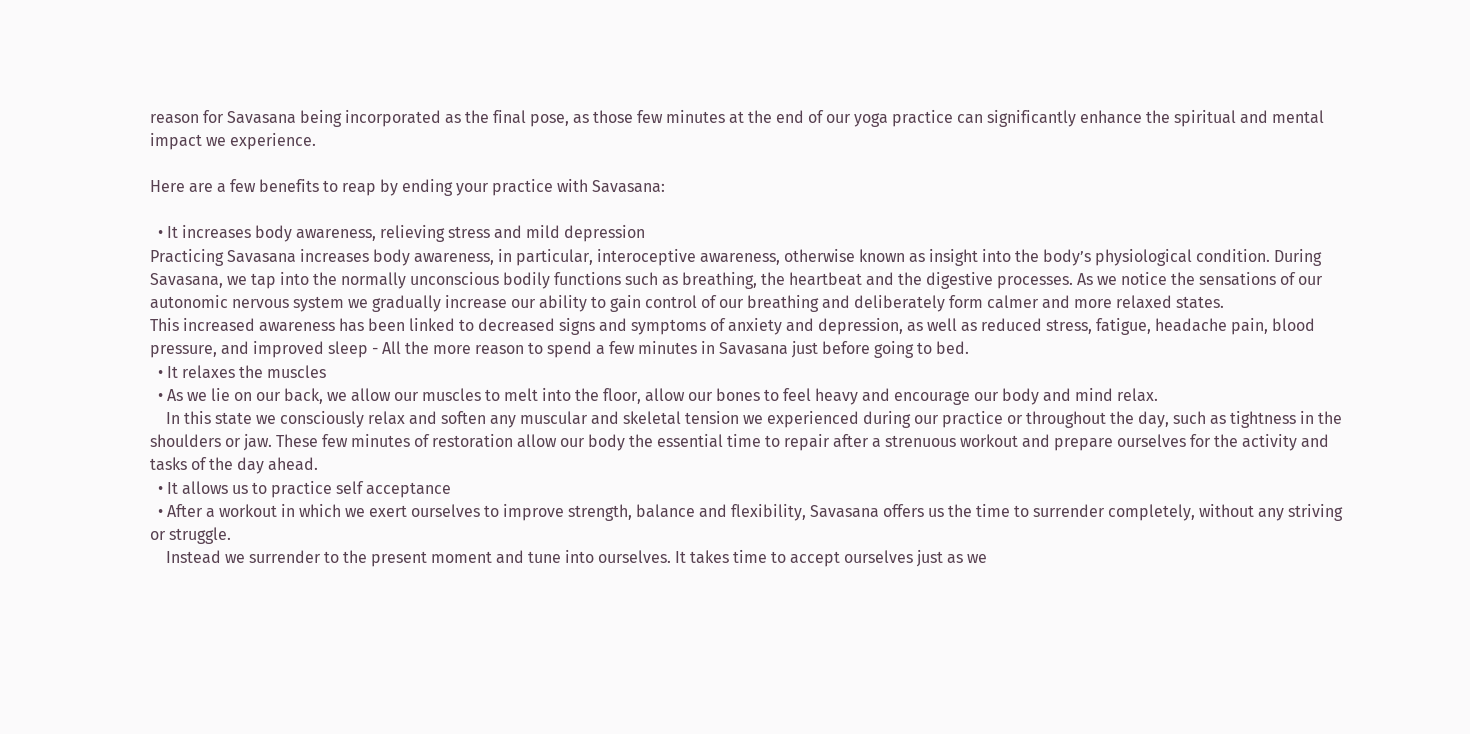reason for Savasana being incorporated as the final pose, as those few minutes at the end of our yoga practice can significantly enhance the spiritual and mental impact we experience.

Here are a few benefits to reap by ending your practice with Savasana:

  • It increases body awareness, relieving stress and mild depression
Practicing Savasana increases body awareness, in particular, interoceptive awareness, otherwise known as insight into the body’s physiological condition. During Savasana, we tap into the normally unconscious bodily functions such as breathing, the heartbeat and the digestive processes. As we notice the sensations of our autonomic nervous system we gradually increase our ability to gain control of our breathing and deliberately form calmer and more relaxed states.
This increased awareness has been linked to decreased signs and symptoms of anxiety and depression, as well as reduced stress, fatigue, headache pain, blood pressure, and improved sleep - All the more reason to spend a few minutes in Savasana just before going to bed.
  • It relaxes the muscles
  • As we lie on our back, we allow our muscles to melt into the floor, allow our bones to feel heavy and encourage our body and mind relax.
    In this state we consciously relax and soften any muscular and skeletal tension we experienced during our practice or throughout the day, such as tightness in the shoulders or jaw. These few minutes of restoration allow our body the essential time to repair after a strenuous workout and prepare ourselves for the activity and tasks of the day ahead.
  • It allows us to practice self acceptance
  • After a workout in which we exert ourselves to improve strength, balance and flexibility, Savasana offers us the time to surrender completely, without any striving or struggle.
    Instead we surrender to the present moment and tune into ourselves. It takes time to accept ourselves just as we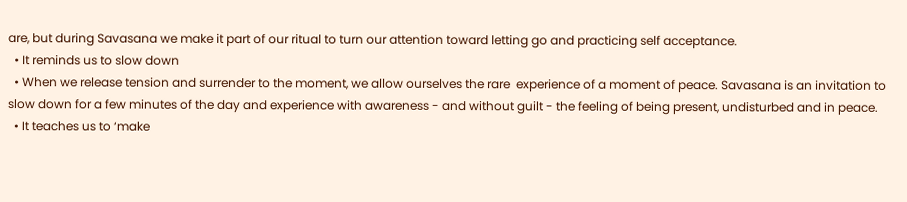are, but during Savasana we make it part of our ritual to turn our attention toward letting go and practicing self acceptance.
  • It reminds us to slow down
  • When we release tension and surrender to the moment, we allow ourselves the rare  experience of a moment of peace. Savasana is an invitation to slow down for a few minutes of the day and experience with awareness - and without guilt - the feeling of being present, undisturbed and in peace.
  • It teaches us to ‘make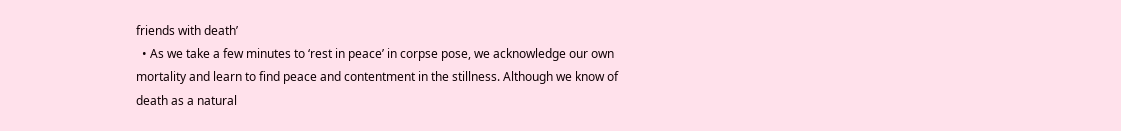friends with death’
  • As we take a few minutes to ‘rest in peace’ in corpse pose, we acknowledge our own mortality and learn to find peace and contentment in the stillness. Although we know of death as a natural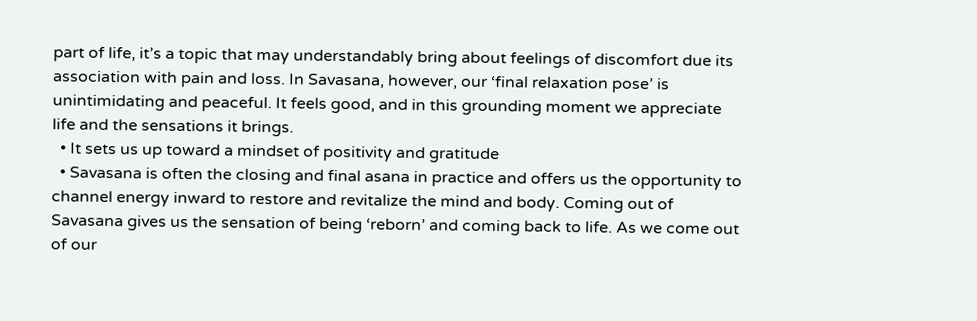part of life, it’s a topic that may understandably bring about feelings of discomfort due its association with pain and loss. In Savasana, however, our ‘final relaxation pose’ is unintimidating and peaceful. It feels good, and in this grounding moment we appreciate life and the sensations it brings.
  • It sets us up toward a mindset of positivity and gratitude
  • Savasana is often the closing and final asana in practice and offers us the opportunity to channel energy inward to restore and revitalize the mind and body. Coming out of Savasana gives us the sensation of being ‘reborn’ and coming back to life. As we come out of our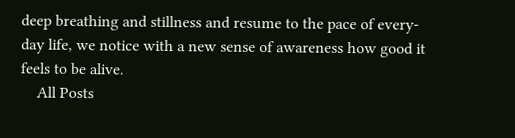deep breathing and stillness and resume to the pace of every-day life, we notice with a new sense of awareness how good it feels to be alive.
    All Posts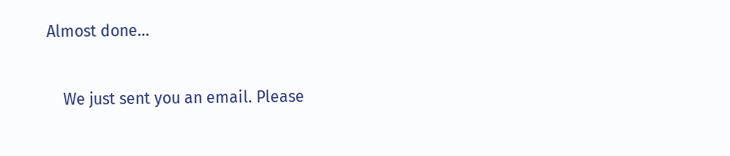Almost done…

    We just sent you an email. Please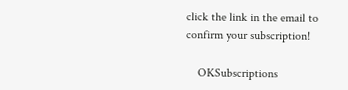click the link in the email to confirm your subscription!

    OKSubscriptions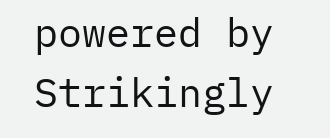powered by Strikingly